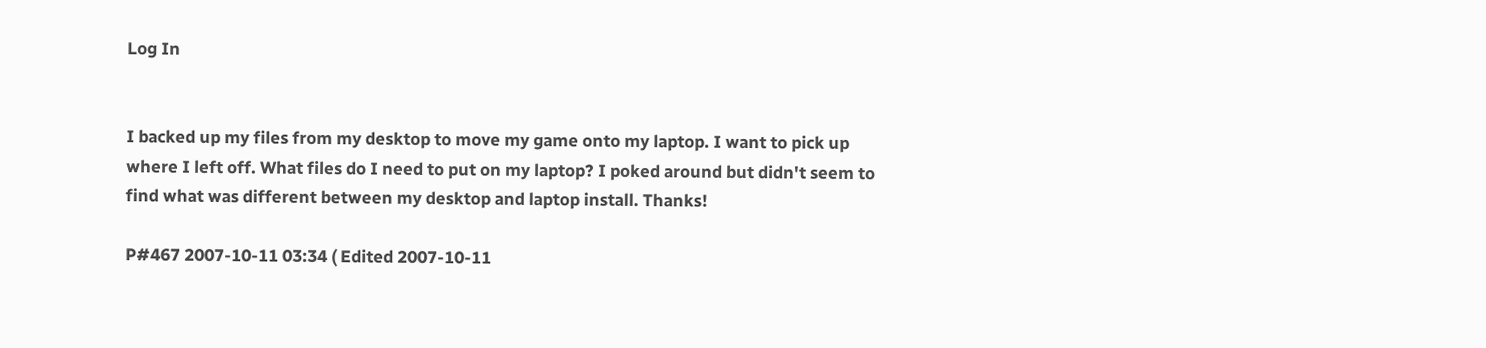Log In


I backed up my files from my desktop to move my game onto my laptop. I want to pick up where I left off. What files do I need to put on my laptop? I poked around but didn't seem to find what was different between my desktop and laptop install. Thanks!

P#467 2007-10-11 03:34 ( Edited 2007-10-11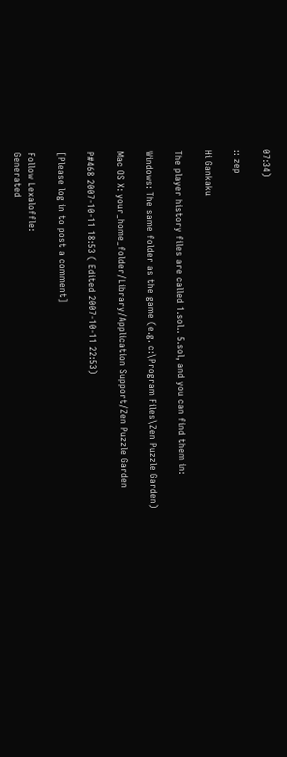07:34)

:: zep

Hi Gankaku

The player history files are called 1.sol.. 5.sol, and you can find them in:

Windows: The same folder as the game (e.g. c:\Program Files\Zen Puzzle Garden)

Mac OS X: your_home_folder/Library/Application Support/Zen Puzzle Garden

P#468 2007-10-11 18:53 ( Edited 2007-10-11 22:53)

[Please log in to post a comment]

Follow Lexaloffle:
Generated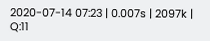2020-07-14 07:23 | 0.007s | 2097k | Q:11